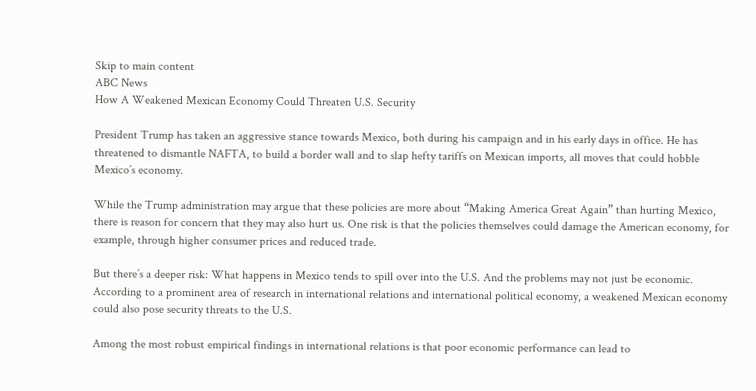Skip to main content
ABC News
How A Weakened Mexican Economy Could Threaten U.S. Security

President Trump has taken an aggressive stance towards Mexico, both during his campaign and in his early days in office. He has threatened to dismantle NAFTA, to build a border wall and to slap hefty tariffs on Mexican imports, all moves that could hobble Mexico’s economy.

While the Trump administration may argue that these policies are more about “Making America Great Again” than hurting Mexico, there is reason for concern that they may also hurt us. One risk is that the policies themselves could damage the American economy, for example, through higher consumer prices and reduced trade.

But there’s a deeper risk: What happens in Mexico tends to spill over into the U.S. And the problems may not just be economic. According to a prominent area of research in international relations and international political economy, a weakened Mexican economy could also pose security threats to the U.S.

Among the most robust empirical findings in international relations is that poor economic performance can lead to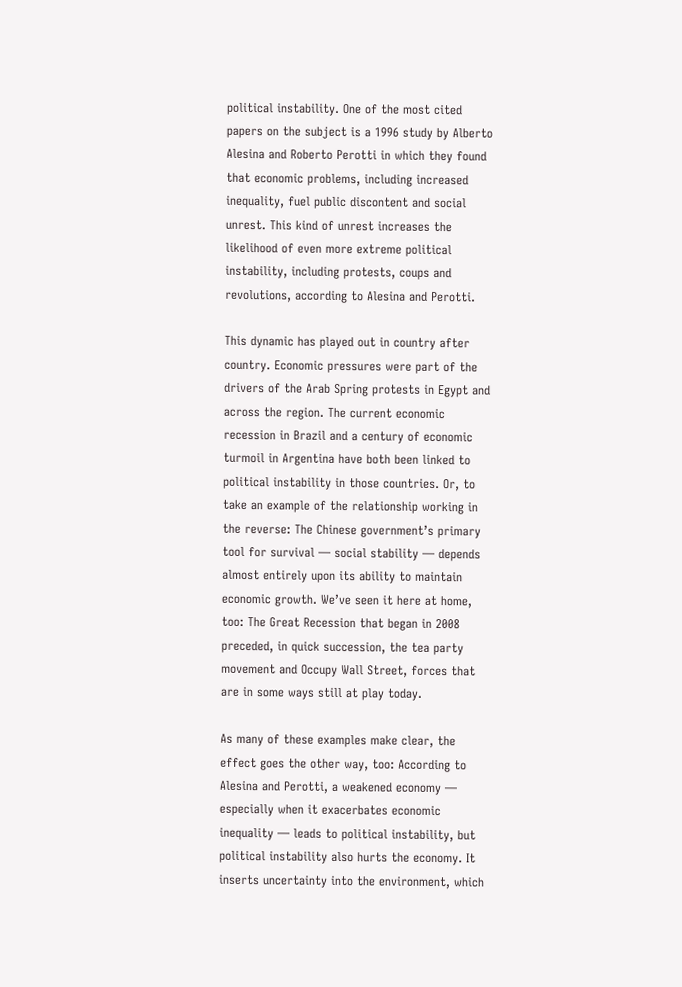political instability. One of the most cited papers on the subject is a 1996 study by Alberto Alesina and Roberto Perotti in which they found that economic problems, including increased inequality, fuel public discontent and social unrest. This kind of unrest increases the likelihood of even more extreme political instability, including protests, coups and revolutions, according to Alesina and Perotti.

This dynamic has played out in country after country. Economic pressures were part of the drivers of the Arab Spring protests in Egypt and across the region. The current economic recession in Brazil and a century of economic turmoil in Argentina have both been linked to political instability in those countries. Or, to take an example of the relationship working in the reverse: The Chinese government’s primary tool for survival — social stability — depends almost entirely upon its ability to maintain economic growth. We’ve seen it here at home, too: The Great Recession that began in 2008 preceded, in quick succession, the tea party movement and Occupy Wall Street, forces that are in some ways still at play today.

As many of these examples make clear, the effect goes the other way, too: According to Alesina and Perotti, a weakened economy — especially when it exacerbates economic inequality — leads to political instability, but political instability also hurts the economy. It inserts uncertainty into the environment, which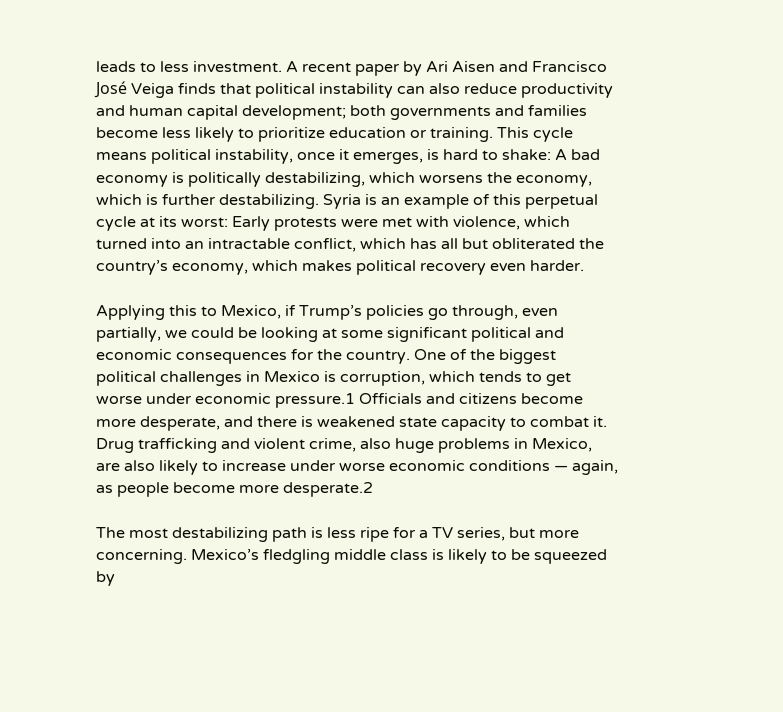leads to less investment. A recent paper by Ari Aisen and Francisco José Veiga finds that political instability can also reduce productivity and human capital development; both governments and families become less likely to prioritize education or training. This cycle means political instability, once it emerges, is hard to shake: A bad economy is politically destabilizing, which worsens the economy, which is further destabilizing. Syria is an example of this perpetual cycle at its worst: Early protests were met with violence, which turned into an intractable conflict, which has all but obliterated the country’s economy, which makes political recovery even harder.

Applying this to Mexico, if Trump’s policies go through, even partially, we could be looking at some significant political and economic consequences for the country. One of the biggest political challenges in Mexico is corruption, which tends to get worse under economic pressure.1 Officials and citizens become more desperate, and there is weakened state capacity to combat it. Drug trafficking and violent crime, also huge problems in Mexico, are also likely to increase under worse economic conditions — again, as people become more desperate.2

The most destabilizing path is less ripe for a TV series, but more concerning. Mexico’s fledgling middle class is likely to be squeezed by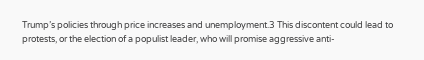Trump’s policies through price increases and unemployment.3 This discontent could lead to protests, or the election of a populist leader, who will promise aggressive anti-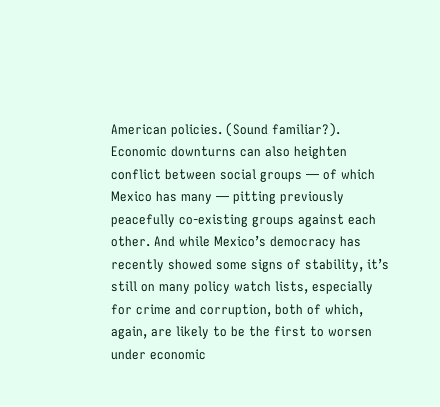American policies. (Sound familiar?). Economic downturns can also heighten conflict between social groups — of which Mexico has many — pitting previously peacefully co-existing groups against each other. And while Mexico’s democracy has recently showed some signs of stability, it’s still on many policy watch lists, especially for crime and corruption, both of which, again, are likely to be the first to worsen under economic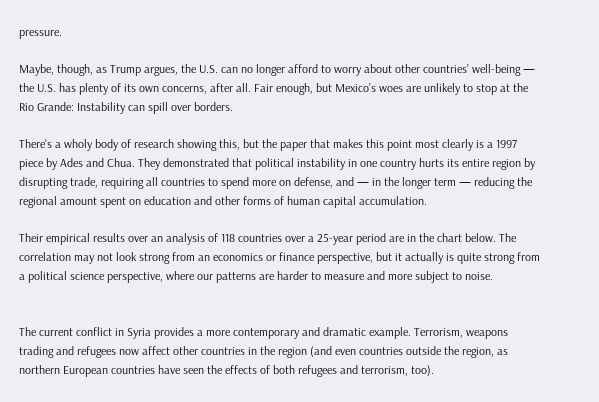pressure.

Maybe, though, as Trump argues, the U.S. can no longer afford to worry about other countries’ well-being — the U.S. has plenty of its own concerns, after all. Fair enough, but Mexico’s woes are unlikely to stop at the Rio Grande: Instability can spill over borders.

There’s a wholy body of research showing this, but the paper that makes this point most clearly is a 1997 piece by Ades and Chua. They demonstrated that political instability in one country hurts its entire region by disrupting trade, requiring all countries to spend more on defense, and — in the longer term — reducing the regional amount spent on education and other forms of human capital accumulation.

Their empirical results over an analysis of 118 countries over a 25-year period are in the chart below. The correlation may not look strong from an economics or finance perspective, but it actually is quite strong from a political science perspective, where our patterns are harder to measure and more subject to noise.


The current conflict in Syria provides a more contemporary and dramatic example. Terrorism, weapons trading and refugees now affect other countries in the region (and even countries outside the region, as northern European countries have seen the effects of both refugees and terrorism, too).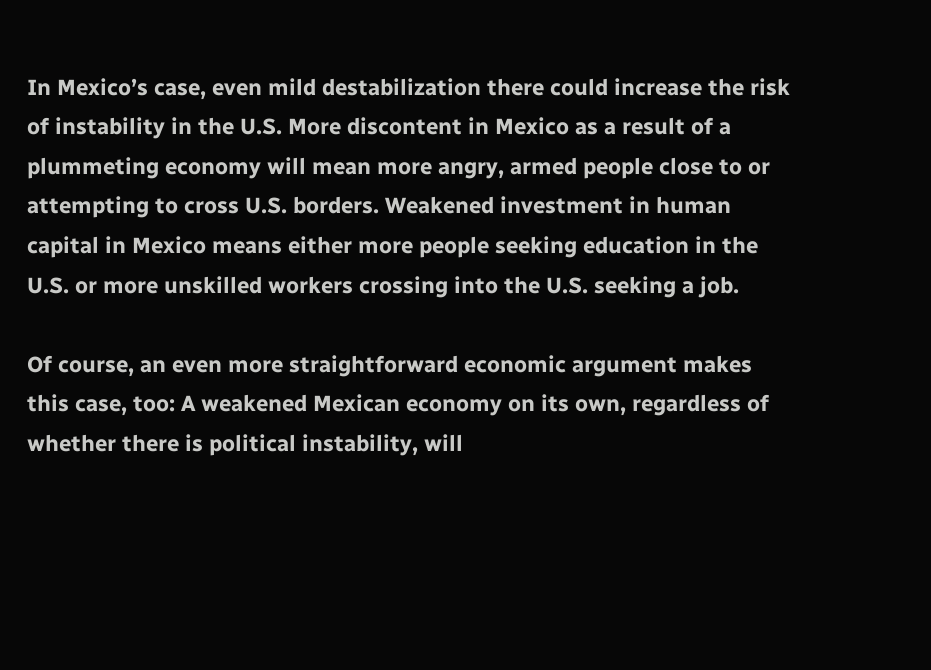In Mexico’s case, even mild destabilization there could increase the risk of instability in the U.S. More discontent in Mexico as a result of a plummeting economy will mean more angry, armed people close to or attempting to cross U.S. borders. Weakened investment in human capital in Mexico means either more people seeking education in the U.S. or more unskilled workers crossing into the U.S. seeking a job.

Of course, an even more straightforward economic argument makes this case, too: A weakened Mexican economy on its own, regardless of whether there is political instability, will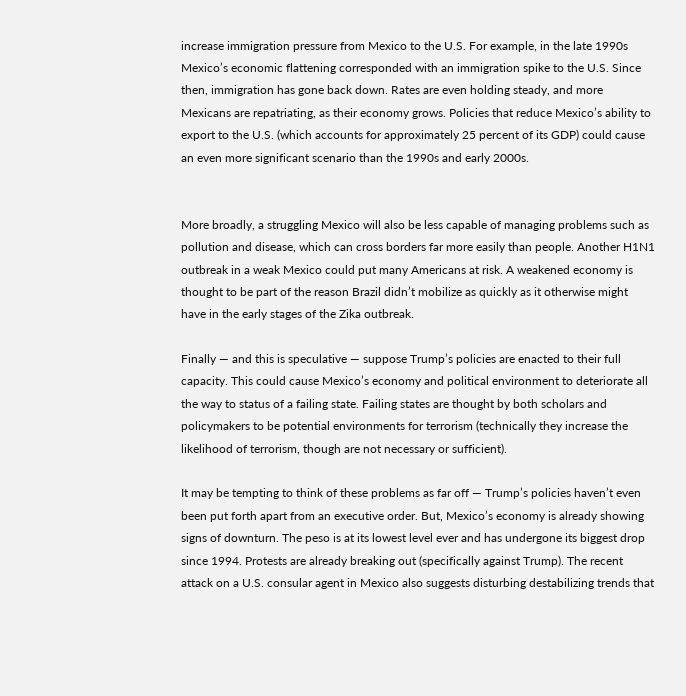increase immigration pressure from Mexico to the U.S. For example, in the late 1990s Mexico’s economic flattening corresponded with an immigration spike to the U.S. Since then, immigration has gone back down. Rates are even holding steady, and more Mexicans are repatriating, as their economy grows. Policies that reduce Mexico’s ability to export to the U.S. (which accounts for approximately 25 percent of its GDP) could cause an even more significant scenario than the 1990s and early 2000s.


More broadly, a struggling Mexico will also be less capable of managing problems such as pollution and disease, which can cross borders far more easily than people. Another H1N1 outbreak in a weak Mexico could put many Americans at risk. A weakened economy is thought to be part of the reason Brazil didn’t mobilize as quickly as it otherwise might have in the early stages of the Zika outbreak.

Finally — and this is speculative — suppose Trump’s policies are enacted to their full capacity. This could cause Mexico’s economy and political environment to deteriorate all the way to status of a failing state. Failing states are thought by both scholars and policymakers to be potential environments for terrorism (technically they increase the likelihood of terrorism, though are not necessary or sufficient).

It may be tempting to think of these problems as far off — Trump’s policies haven’t even been put forth apart from an executive order. But, Mexico’s economy is already showing signs of downturn. The peso is at its lowest level ever and has undergone its biggest drop since 1994. Protests are already breaking out (specifically against Trump). The recent attack on a U.S. consular agent in Mexico also suggests disturbing destabilizing trends that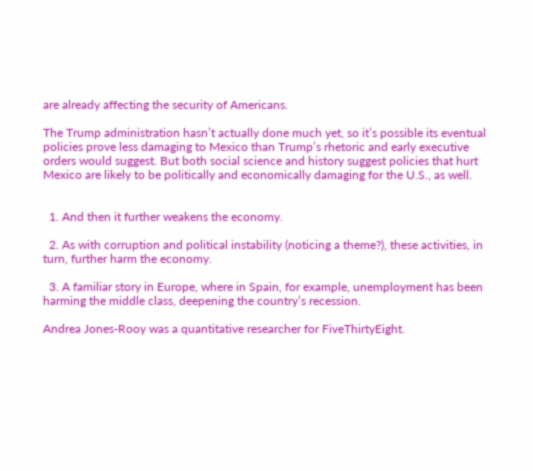are already affecting the security of Americans.

The Trump administration hasn’t actually done much yet, so it’s possible its eventual policies prove less damaging to Mexico than Trump’s rhetoric and early executive orders would suggest. But both social science and history suggest policies that hurt Mexico are likely to be politically and economically damaging for the U.S., as well.


  1. And then it further weakens the economy.

  2. As with corruption and political instability (noticing a theme?), these activities, in turn, further harm the economy.

  3. A familiar story in Europe, where in Spain, for example, unemployment has been harming the middle class, deepening the country’s recession.

Andrea Jones-Rooy was a quantitative researcher for FiveThirtyEight.